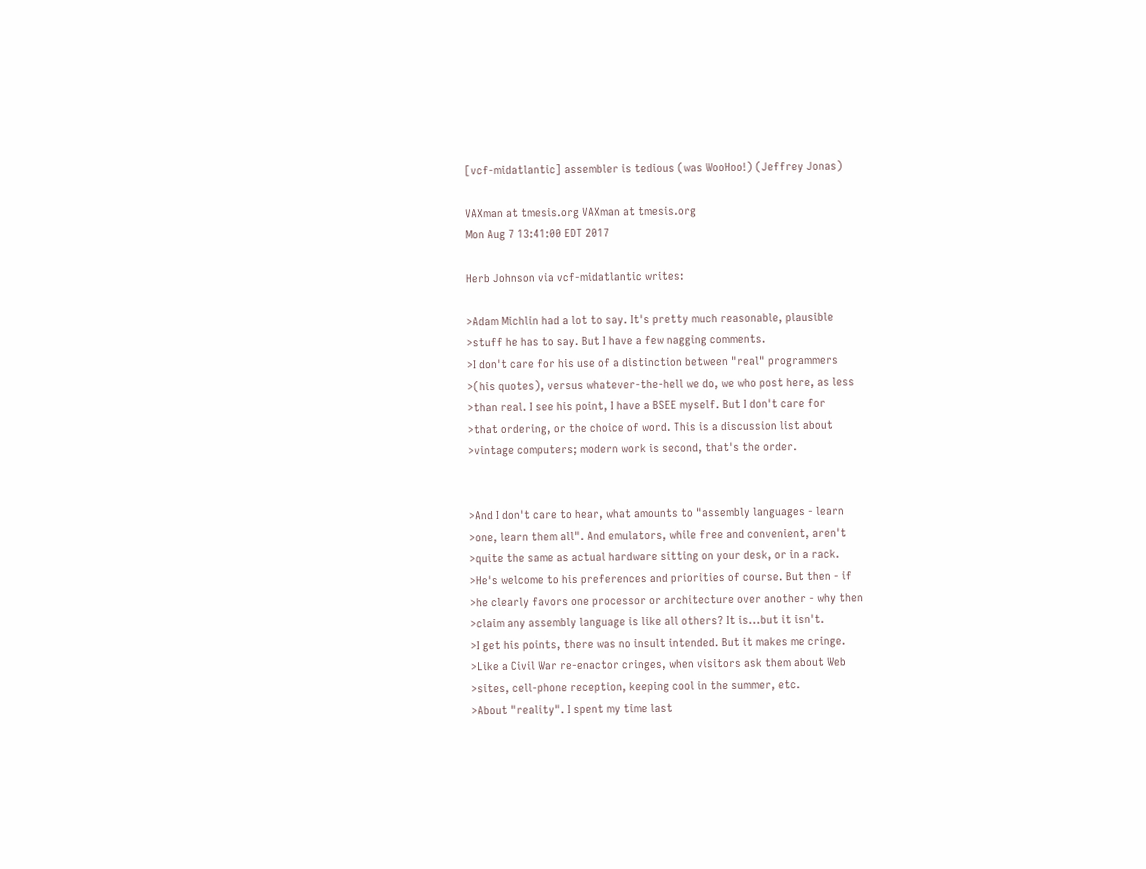[vcf-midatlantic] assembler is tedious (was WooHoo!) (Jeffrey Jonas)

VAXman at tmesis.org VAXman at tmesis.org
Mon Aug 7 13:41:00 EDT 2017

Herb Johnson via vcf-midatlantic writes:

>Adam Michlin had a lot to say. It's pretty much reasonable, plausible
>stuff he has to say. But I have a few nagging comments.
>I don't care for his use of a distinction between "real" programmers
>(his quotes), versus whatever-the-hell we do, we who post here, as less
>than real. I see his point, I have a BSEE myself. But I don't care for
>that ordering, or the choice of word. This is a discussion list about
>vintage computers; modern work is second, that's the order.


>And I don't care to hear, what amounts to "assembly languages - learn
>one, learn them all". And emulators, while free and convenient, aren't
>quite the same as actual hardware sitting on your desk, or in a rack.
>He's welcome to his preferences and priorities of course. But then - if
>he clearly favors one processor or architecture over another - why then
>claim any assembly language is like all others? It is...but it isn't.
>I get his points, there was no insult intended. But it makes me cringe.
>Like a Civil War re-enactor cringes, when visitors ask them about Web
>sites, cell-phone reception, keeping cool in the summer, etc.
>About "reality". I spent my time last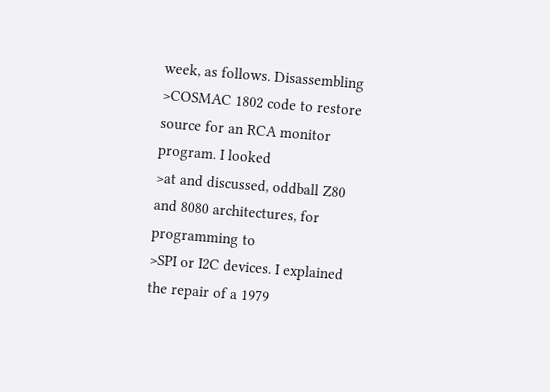week, as follows. Disassembling
>COSMAC 1802 code to restore source for an RCA monitor program. I looked
>at and discussed, oddball Z80 and 8080 architectures, for programming to
>SPI or I2C devices. I explained the repair of a 1979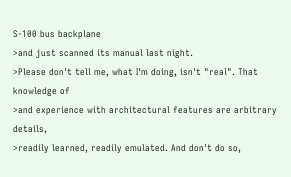S-100 bus backplane
>and just scanned its manual last night.
>Please don't tell me, what I'm doing, isn't "real". That knowledge of
>and experience with architectural features are arbitrary details,
>readily learned, readily emulated. And don't do so,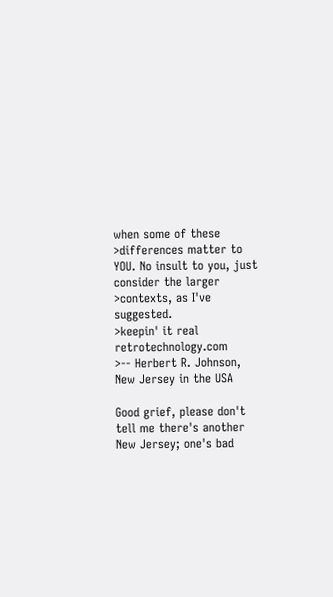when some of these
>differences matter to YOU. No insult to you, just consider the larger
>contexts, as I've suggested.
>keepin' it real retrotechnology.com
>-- Herbert R. Johnson, New Jersey in the USA

Good grief, please don't tell me there's another New Jersey; one's bad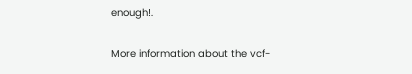enough!.

More information about the vcf-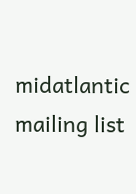midatlantic mailing list